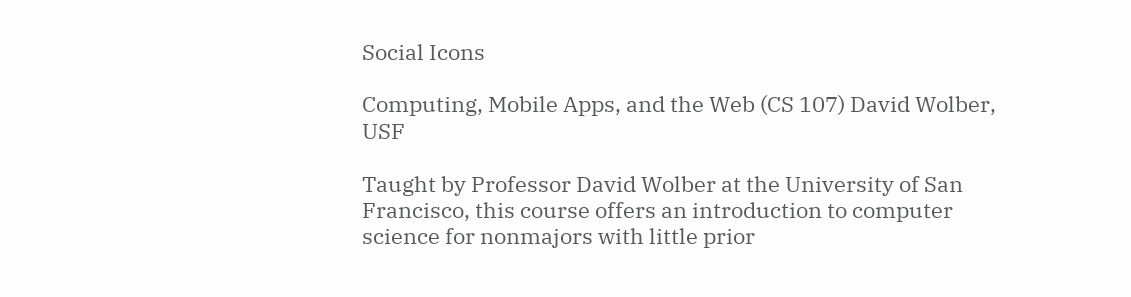Social Icons

Computing, Mobile Apps, and the Web (CS 107) David Wolber, USF

Taught by Professor David Wolber at the University of San Francisco, this course offers an introduction to computer science for nonmajors with little prior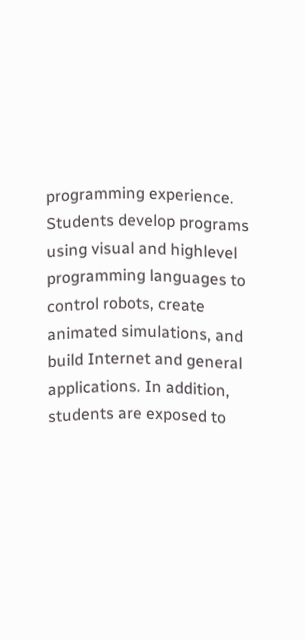programming experience. Students develop programs using visual and highlevel programming languages to control robots, create animated simulations, and build Internet and general applications. In addition, students are exposed to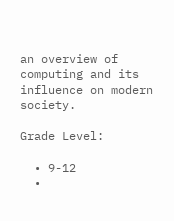an overview of computing and its influence on modern society.

Grade Level:

  • 9-12
  •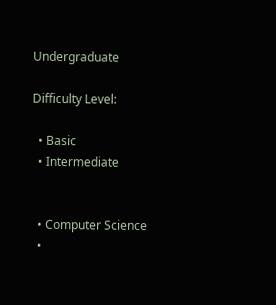Undergraduate

Difficulty Level:

  • Basic
  • Intermediate


  • Computer Science
  •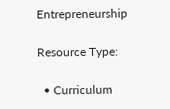Entrepreneurship

Resource Type:

  • Curriculum